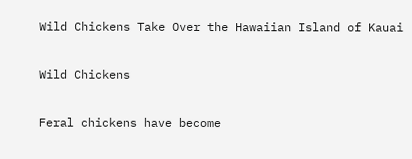Wild Chickens Take Over the Hawaiian Island of Kauai

Wild Chickens

Feral chickens have become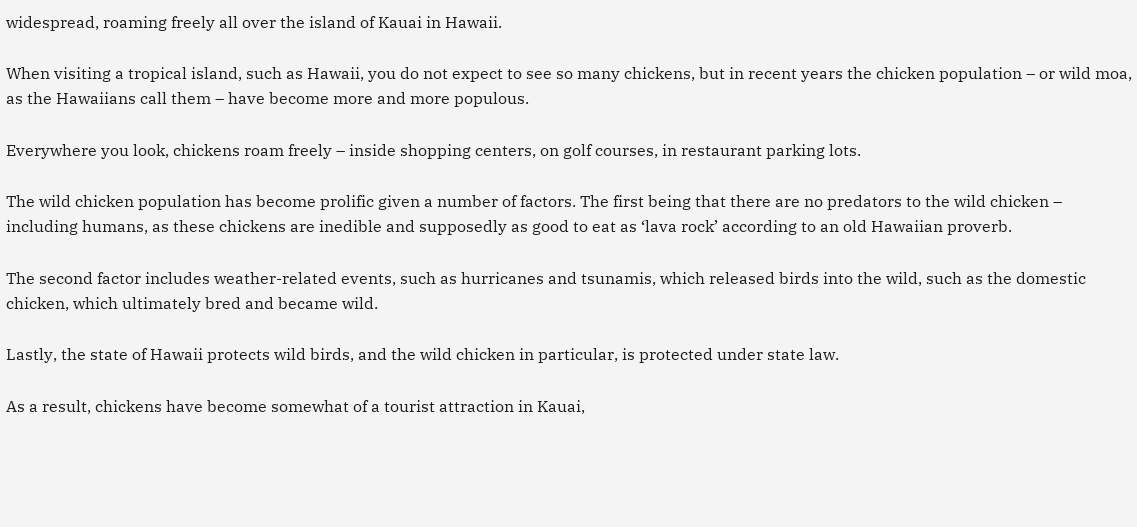widespread, roaming freely all over the island of Kauai in Hawaii.

When visiting a tropical island, such as Hawaii, you do not expect to see so many chickens, but in recent years the chicken population – or wild moa, as the Hawaiians call them – have become more and more populous.

Everywhere you look, chickens roam freely – inside shopping centers, on golf courses, in restaurant parking lots.

The wild chicken population has become prolific given a number of factors. The first being that there are no predators to the wild chicken – including humans, as these chickens are inedible and supposedly as good to eat as ‘lava rock’ according to an old Hawaiian proverb.

The second factor includes weather-related events, such as hurricanes and tsunamis, which released birds into the wild, such as the domestic chicken, which ultimately bred and became wild.

Lastly, the state of Hawaii protects wild birds, and the wild chicken in particular, is protected under state law.

As a result, chickens have become somewhat of a tourist attraction in Kauai,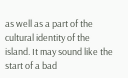as well as a part of the cultural identity of the island. It may sound like the start of a bad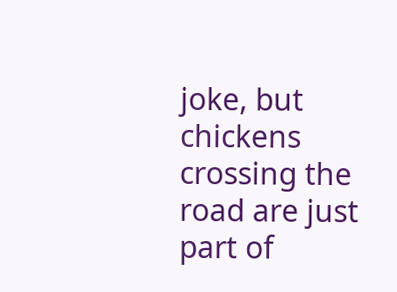joke, but chickens crossing the road are just part of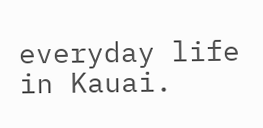everyday life in Kauai.